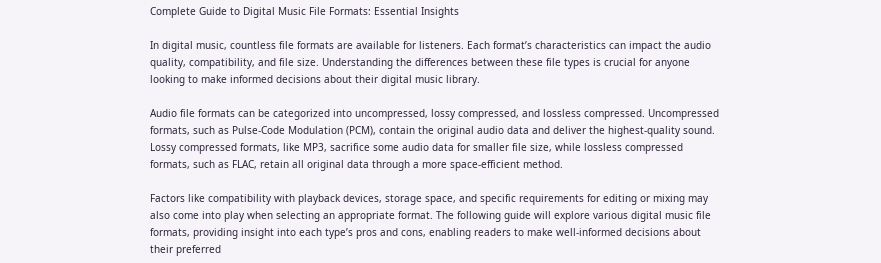Complete Guide to Digital Music File Formats: Essential Insights

In digital music, countless file formats are available for listeners. Each format’s characteristics can impact the audio quality, compatibility, and file size. Understanding the differences between these file types is crucial for anyone looking to make informed decisions about their digital music library.

Audio file formats can be categorized into uncompressed, lossy compressed, and lossless compressed. Uncompressed formats, such as Pulse-Code Modulation (PCM), contain the original audio data and deliver the highest-quality sound. Lossy compressed formats, like MP3, sacrifice some audio data for smaller file size, while lossless compressed formats, such as FLAC, retain all original data through a more space-efficient method.

Factors like compatibility with playback devices, storage space, and specific requirements for editing or mixing may also come into play when selecting an appropriate format. The following guide will explore various digital music file formats, providing insight into each type’s pros and cons, enabling readers to make well-informed decisions about their preferred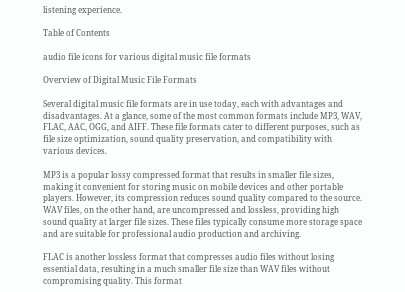listening experience.

Table of Contents

audio file icons for various digital music file formats

Overview of Digital Music File Formats

Several digital music file formats are in use today, each with advantages and disadvantages. At a glance, some of the most common formats include MP3, WAV, FLAC, AAC, OGG, and AIFF. These file formats cater to different purposes, such as file size optimization, sound quality preservation, and compatibility with various devices.

MP3 is a popular lossy compressed format that results in smaller file sizes, making it convenient for storing music on mobile devices and other portable players. However, its compression reduces sound quality compared to the source. WAV files, on the other hand, are uncompressed and lossless, providing high sound quality at larger file sizes. These files typically consume more storage space and are suitable for professional audio production and archiving.

FLAC is another lossless format that compresses audio files without losing essential data, resulting in a much smaller file size than WAV files without compromising quality. This format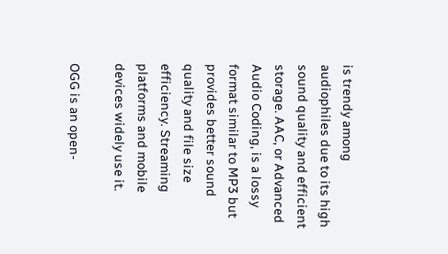is trendy among audiophiles due to its high sound quality and efficient storage. AAC, or Advanced Audio Coding, is a lossy format similar to MP3 but provides better sound quality and file size efficiency. Streaming platforms and mobile devices widely use it.

OGG is an open-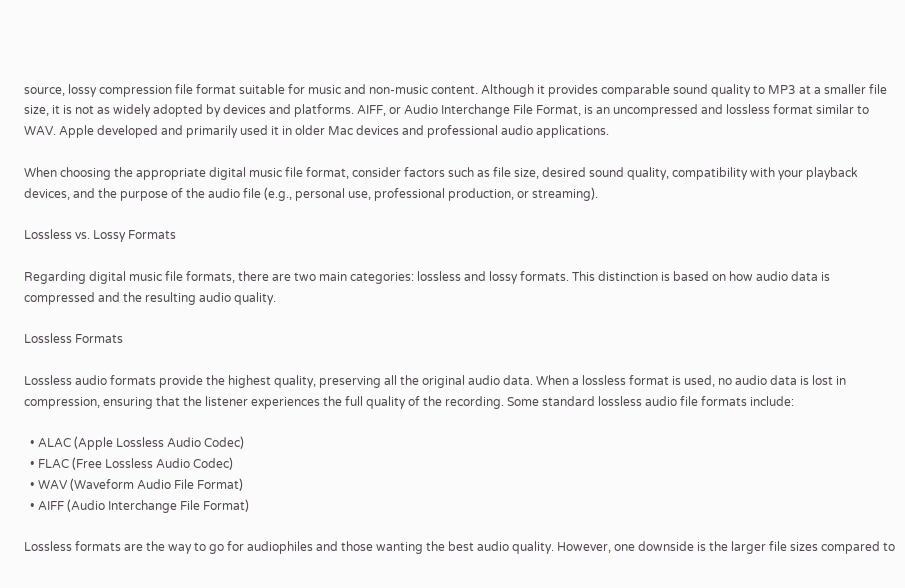source, lossy compression file format suitable for music and non-music content. Although it provides comparable sound quality to MP3 at a smaller file size, it is not as widely adopted by devices and platforms. AIFF, or Audio Interchange File Format, is an uncompressed and lossless format similar to WAV. Apple developed and primarily used it in older Mac devices and professional audio applications.

When choosing the appropriate digital music file format, consider factors such as file size, desired sound quality, compatibility with your playback devices, and the purpose of the audio file (e.g., personal use, professional production, or streaming).

Lossless vs. Lossy Formats

Regarding digital music file formats, there are two main categories: lossless and lossy formats. This distinction is based on how audio data is compressed and the resulting audio quality.

Lossless Formats

Lossless audio formats provide the highest quality, preserving all the original audio data. When a lossless format is used, no audio data is lost in compression, ensuring that the listener experiences the full quality of the recording. Some standard lossless audio file formats include:

  • ALAC (Apple Lossless Audio Codec)
  • FLAC (Free Lossless Audio Codec)
  • WAV (Waveform Audio File Format)
  • AIFF (Audio Interchange File Format)

Lossless formats are the way to go for audiophiles and those wanting the best audio quality. However, one downside is the larger file sizes compared to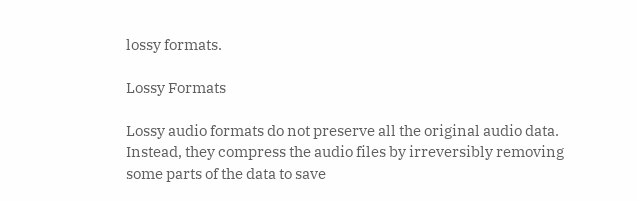lossy formats.

Lossy Formats

Lossy audio formats do not preserve all the original audio data. Instead, they compress the audio files by irreversibly removing some parts of the data to save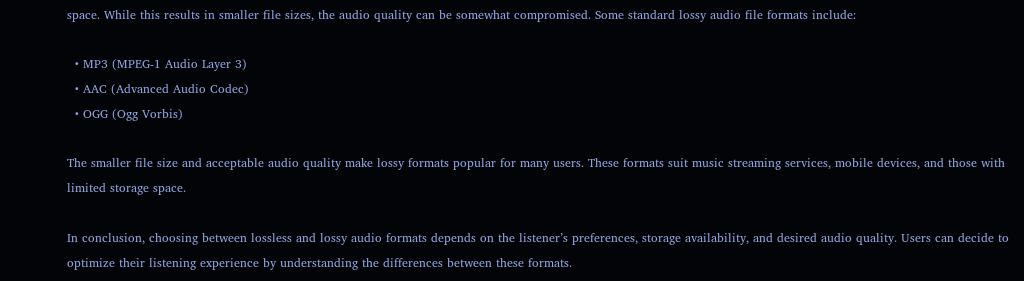space. While this results in smaller file sizes, the audio quality can be somewhat compromised. Some standard lossy audio file formats include:

  • MP3 (MPEG-1 Audio Layer 3)
  • AAC (Advanced Audio Codec)
  • OGG (Ogg Vorbis)

The smaller file size and acceptable audio quality make lossy formats popular for many users. These formats suit music streaming services, mobile devices, and those with limited storage space.

In conclusion, choosing between lossless and lossy audio formats depends on the listener’s preferences, storage availability, and desired audio quality. Users can decide to optimize their listening experience by understanding the differences between these formats.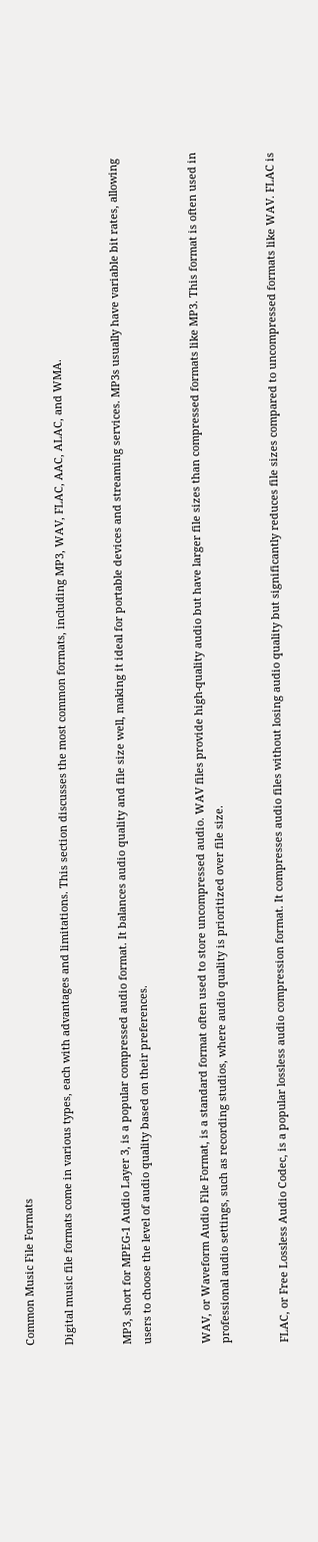Common Music File Formats

Digital music file formats come in various types, each with advantages and limitations. This section discusses the most common formats, including MP3, WAV, FLAC, AAC, ALAC, and WMA.


MP3, short for MPEG-1 Audio Layer 3, is a popular compressed audio format. It balances audio quality and file size well, making it ideal for portable devices and streaming services. MP3s usually have variable bit rates, allowing users to choose the level of audio quality based on their preferences.


WAV, or Waveform Audio File Format, is a standard format often used to store uncompressed audio. WAV files provide high-quality audio but have larger file sizes than compressed formats like MP3. This format is often used in professional audio settings, such as recording studios, where audio quality is prioritized over file size.


FLAC, or Free Lossless Audio Codec, is a popular lossless audio compression format. It compresses audio files without losing audio quality but significantly reduces file sizes compared to uncompressed formats like WAV. FLAC is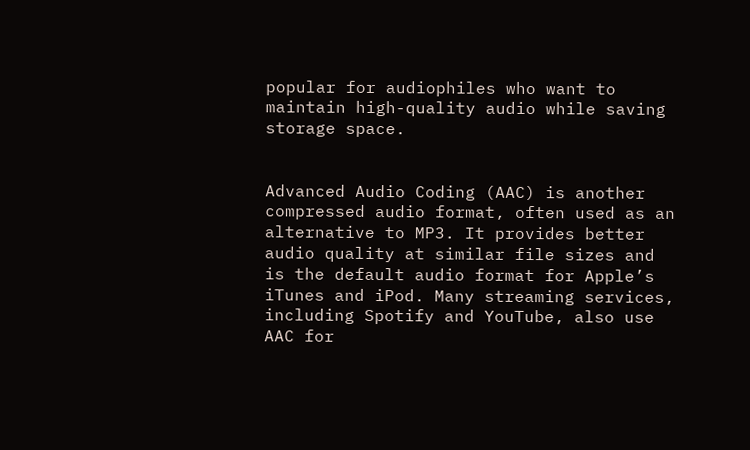popular for audiophiles who want to maintain high-quality audio while saving storage space.


Advanced Audio Coding (AAC) is another compressed audio format, often used as an alternative to MP3. It provides better audio quality at similar file sizes and is the default audio format for Apple’s iTunes and iPod. Many streaming services, including Spotify and YouTube, also use AAC for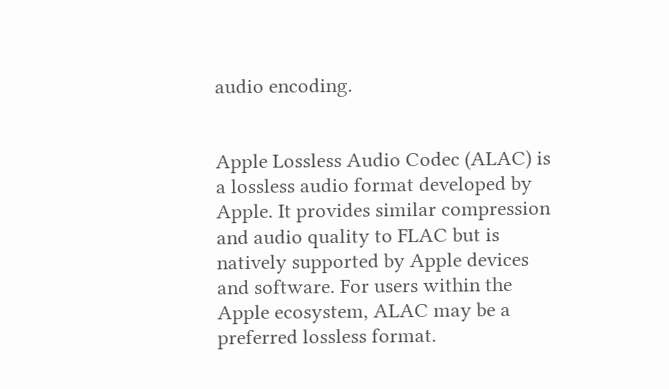audio encoding.


Apple Lossless Audio Codec (ALAC) is a lossless audio format developed by Apple. It provides similar compression and audio quality to FLAC but is natively supported by Apple devices and software. For users within the Apple ecosystem, ALAC may be a preferred lossless format.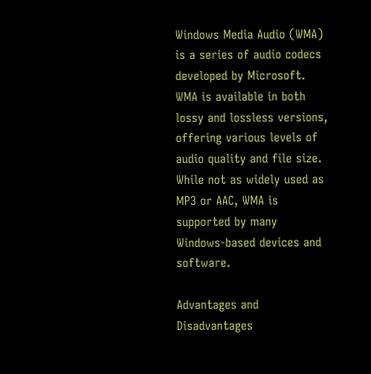Windows Media Audio (WMA) is a series of audio codecs developed by Microsoft. WMA is available in both lossy and lossless versions, offering various levels of audio quality and file size. While not as widely used as MP3 or AAC, WMA is supported by many Windows-based devices and software.

Advantages and Disadvantages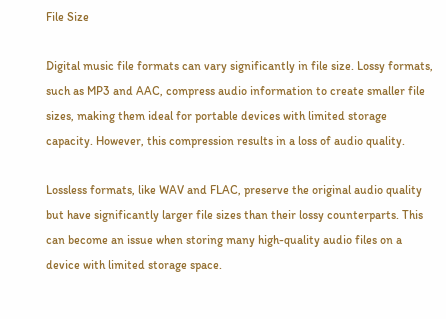File Size

Digital music file formats can vary significantly in file size. Lossy formats, such as MP3 and AAC, compress audio information to create smaller file sizes, making them ideal for portable devices with limited storage capacity. However, this compression results in a loss of audio quality.

Lossless formats, like WAV and FLAC, preserve the original audio quality but have significantly larger file sizes than their lossy counterparts. This can become an issue when storing many high-quality audio files on a device with limited storage space.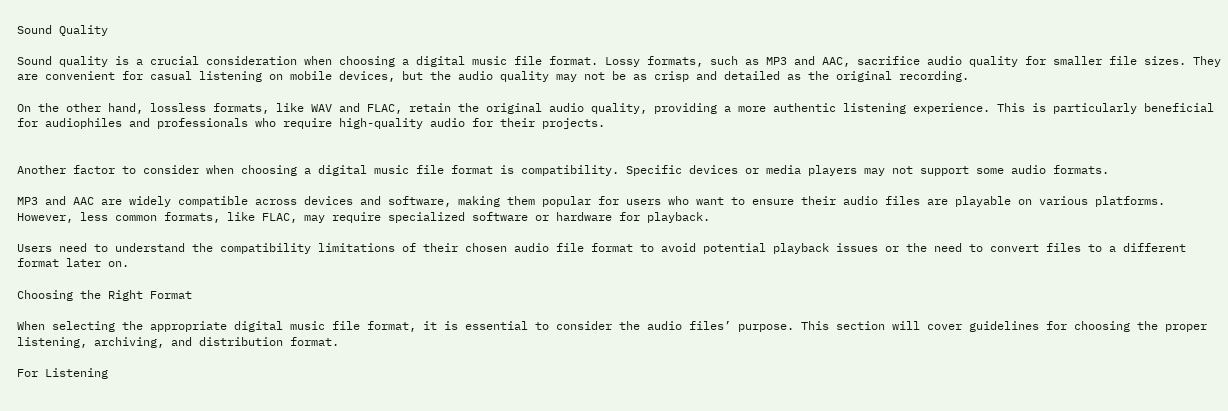Sound Quality

Sound quality is a crucial consideration when choosing a digital music file format. Lossy formats, such as MP3 and AAC, sacrifice audio quality for smaller file sizes. They are convenient for casual listening on mobile devices, but the audio quality may not be as crisp and detailed as the original recording.

On the other hand, lossless formats, like WAV and FLAC, retain the original audio quality, providing a more authentic listening experience. This is particularly beneficial for audiophiles and professionals who require high-quality audio for their projects.


Another factor to consider when choosing a digital music file format is compatibility. Specific devices or media players may not support some audio formats.

MP3 and AAC are widely compatible across devices and software, making them popular for users who want to ensure their audio files are playable on various platforms. However, less common formats, like FLAC, may require specialized software or hardware for playback.

Users need to understand the compatibility limitations of their chosen audio file format to avoid potential playback issues or the need to convert files to a different format later on.

Choosing the Right Format

When selecting the appropriate digital music file format, it is essential to consider the audio files’ purpose. This section will cover guidelines for choosing the proper listening, archiving, and distribution format.

For Listening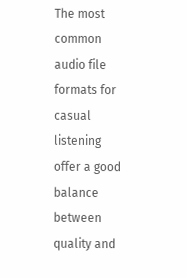The most common audio file formats for casual listening offer a good balance between quality and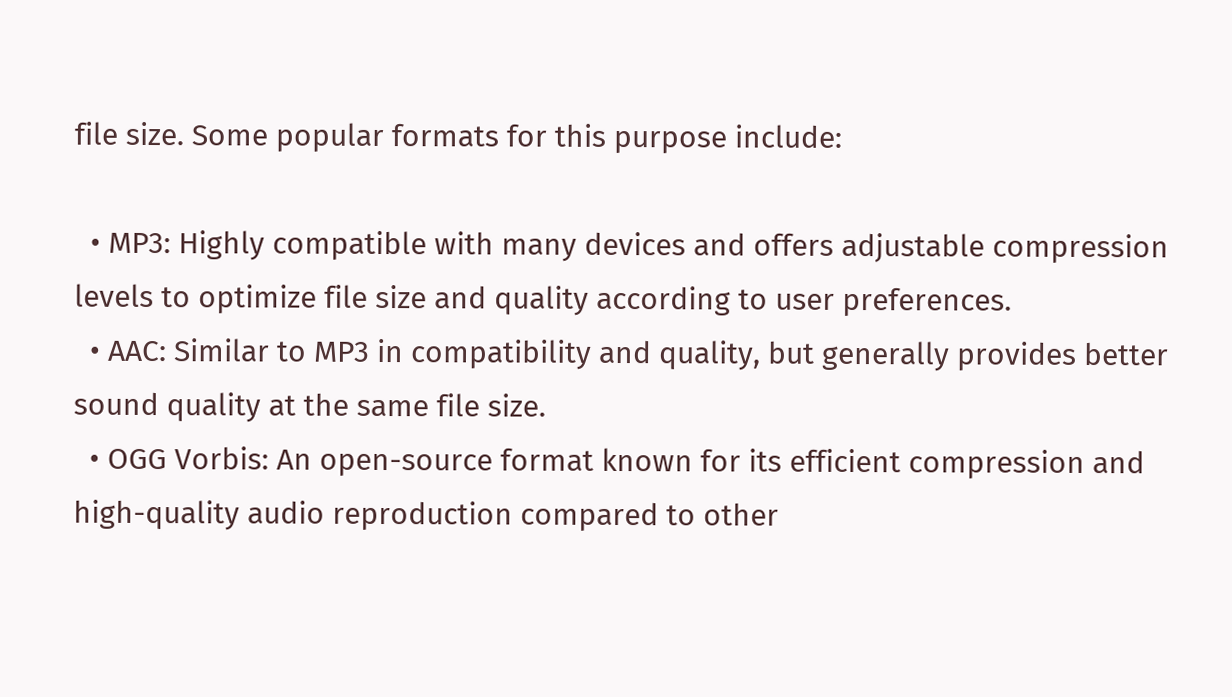file size. Some popular formats for this purpose include:

  • MP3: Highly compatible with many devices and offers adjustable compression levels to optimize file size and quality according to user preferences.
  • AAC: Similar to MP3 in compatibility and quality, but generally provides better sound quality at the same file size.
  • OGG Vorbis: An open-source format known for its efficient compression and high-quality audio reproduction compared to other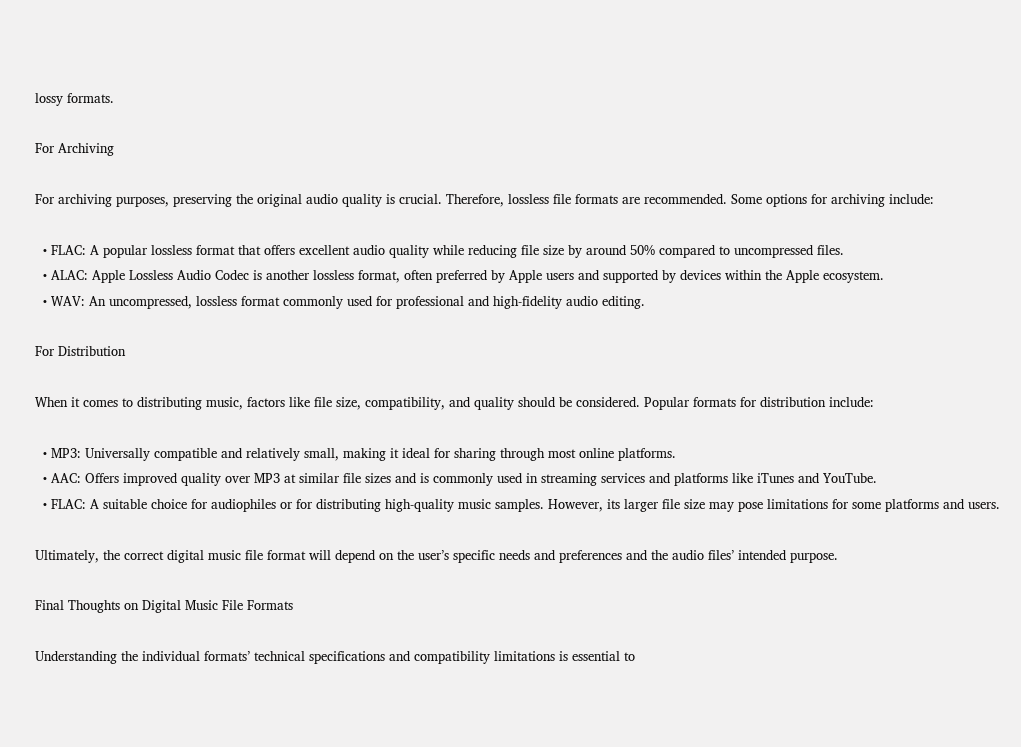lossy formats.

For Archiving

For archiving purposes, preserving the original audio quality is crucial. Therefore, lossless file formats are recommended. Some options for archiving include:

  • FLAC: A popular lossless format that offers excellent audio quality while reducing file size by around 50% compared to uncompressed files.
  • ALAC: Apple Lossless Audio Codec is another lossless format, often preferred by Apple users and supported by devices within the Apple ecosystem.
  • WAV: An uncompressed, lossless format commonly used for professional and high-fidelity audio editing.

For Distribution

When it comes to distributing music, factors like file size, compatibility, and quality should be considered. Popular formats for distribution include:

  • MP3: Universally compatible and relatively small, making it ideal for sharing through most online platforms.
  • AAC: Offers improved quality over MP3 at similar file sizes and is commonly used in streaming services and platforms like iTunes and YouTube.
  • FLAC: A suitable choice for audiophiles or for distributing high-quality music samples. However, its larger file size may pose limitations for some platforms and users.

Ultimately, the correct digital music file format will depend on the user’s specific needs and preferences and the audio files’ intended purpose.

Final Thoughts on Digital Music File Formats

Understanding the individual formats’ technical specifications and compatibility limitations is essential to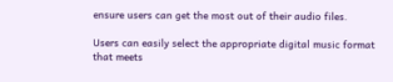ensure users can get the most out of their audio files.

Users can easily select the appropriate digital music format that meets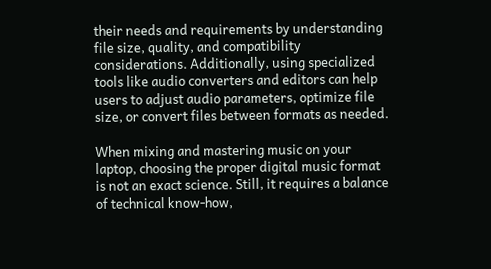their needs and requirements by understanding file size, quality, and compatibility considerations. Additionally, using specialized tools like audio converters and editors can help users to adjust audio parameters, optimize file size, or convert files between formats as needed.

When mixing and mastering music on your laptop, choosing the proper digital music format is not an exact science. Still, it requires a balance of technical know-how,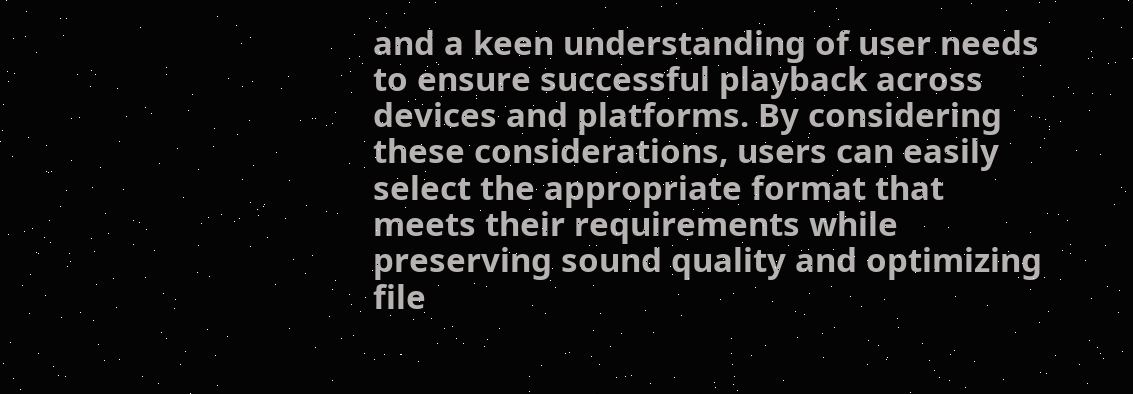and a keen understanding of user needs to ensure successful playback across devices and platforms. By considering these considerations, users can easily select the appropriate format that meets their requirements while preserving sound quality and optimizing file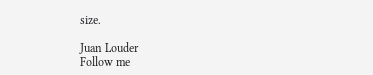size.

Juan Louder
Follow me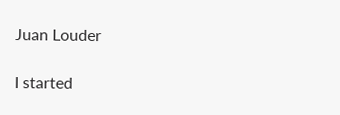Juan Louder

I started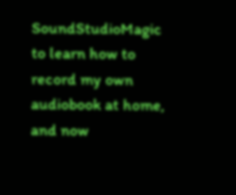SoundStudioMagic to learn how to record my own audiobook at home, and now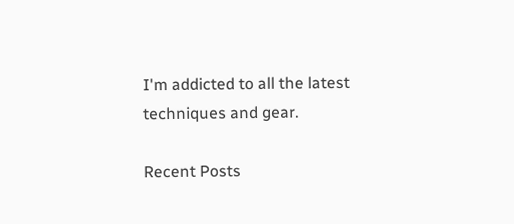I'm addicted to all the latest techniques and gear.

Recent Posts